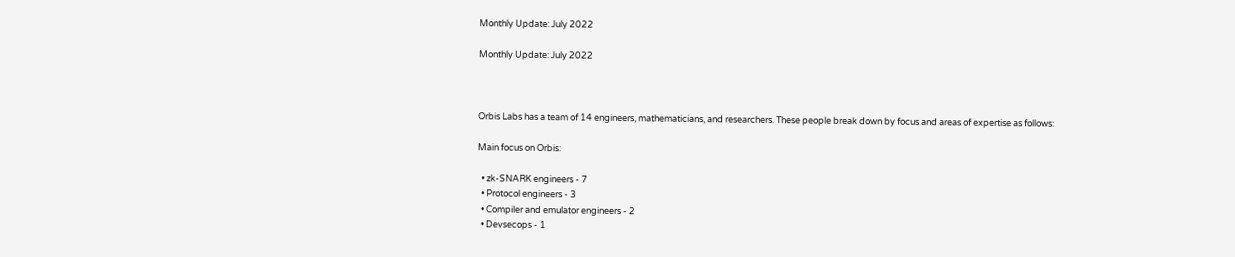Monthly Update: July 2022

Monthly Update: July 2022



Orbis Labs has a team of 14 engineers, mathematicians, and researchers. These people break down by focus and areas of expertise as follows:

Main focus on Orbis:

  • zk-SNARK engineers - 7
  • Protocol engineers - 3
  • Compiler and emulator engineers - 2
  • Devsecops - 1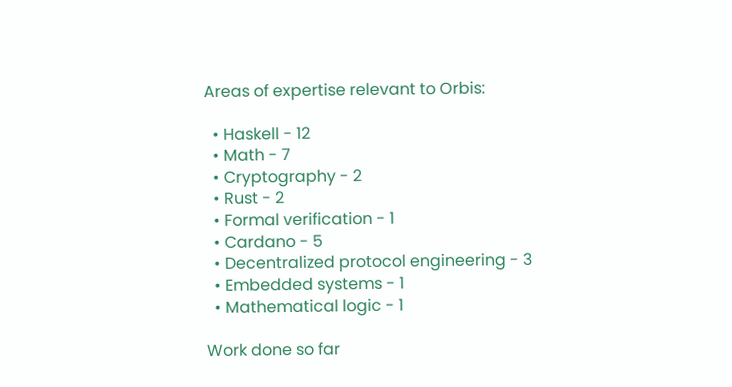Areas of expertise relevant to Orbis:

  • Haskell - 12
  • Math - 7
  • Cryptography - 2
  • Rust - 2
  • Formal verification - 1
  • Cardano - 5
  • Decentralized protocol engineering - 3
  • Embedded systems - 1
  • Mathematical logic - 1

Work done so far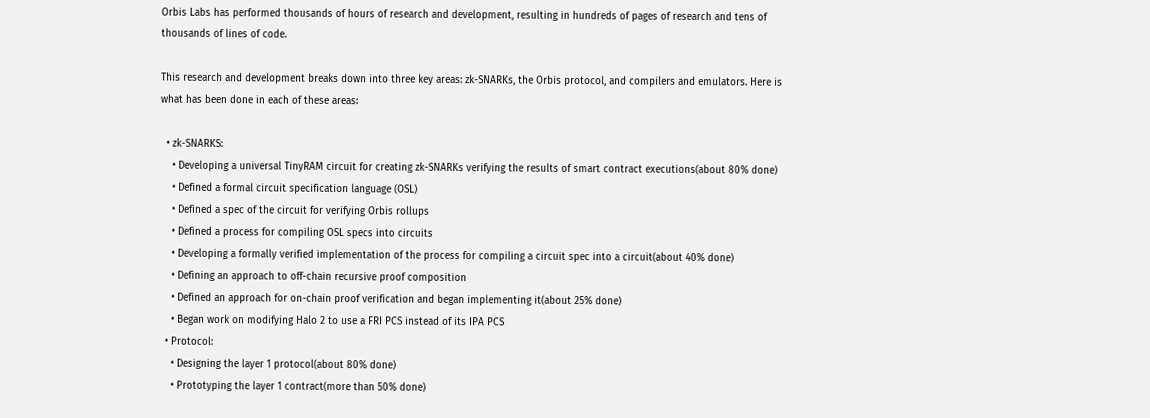Orbis Labs has performed thousands of hours of research and development, resulting in hundreds of pages of research and tens of thousands of lines of code.

This research and development breaks down into three key areas: zk-SNARKs, the Orbis protocol, and compilers and emulators. Here is what has been done in each of these areas:

  • zk-SNARKS:
    • Developing a universal TinyRAM circuit for creating zk-SNARKs verifying the results of smart contract executions(about 80% done)
    • Defined a formal circuit specification language (OSL)
    • Defined a spec of the circuit for verifying Orbis rollups
    • Defined a process for compiling OSL specs into circuits
    • Developing a formally verified implementation of the process for compiling a circuit spec into a circuit(about 40% done)
    • Defining an approach to off-chain recursive proof composition
    • Defined an approach for on-chain proof verification and began implementing it(about 25% done)
    • Began work on modifying Halo 2 to use a FRI PCS instead of its IPA PCS
  • Protocol:
    • Designing the layer 1 protocol(about 80% done)
    • Prototyping the layer 1 contract(more than 50% done)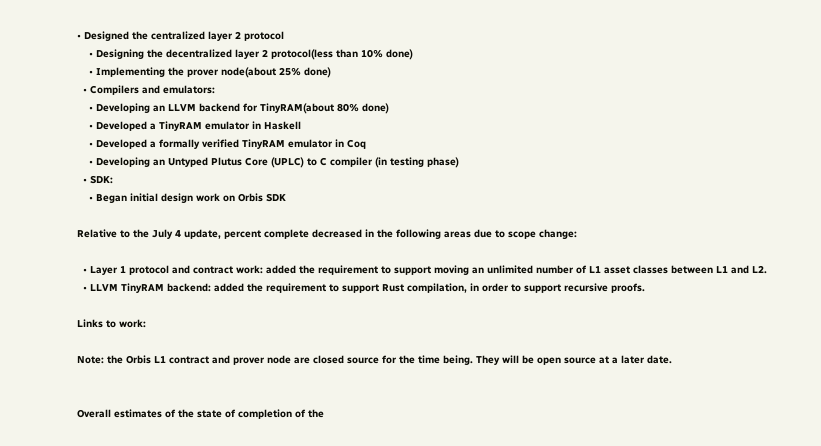• Designed the centralized layer 2 protocol
    • Designing the decentralized layer 2 protocol(less than 10% done)
    • Implementing the prover node(about 25% done)
  • Compilers and emulators:
    • Developing an LLVM backend for TinyRAM(about 80% done)
    • Developed a TinyRAM emulator in Haskell
    • Developed a formally verified TinyRAM emulator in Coq
    • Developing an Untyped Plutus Core (UPLC) to C compiler (in testing phase)
  • SDK:
    • Began initial design work on Orbis SDK

Relative to the July 4 update, percent complete decreased in the following areas due to scope change:

  • Layer 1 protocol and contract work: added the requirement to support moving an unlimited number of L1 asset classes between L1 and L2.
  • LLVM TinyRAM backend: added the requirement to support Rust compilation, in order to support recursive proofs.

Links to work:

Note: the Orbis L1 contract and prover node are closed source for the time being. They will be open source at a later date.


Overall estimates of the state of completion of the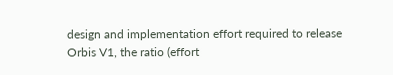design and implementation effort required to release Orbis V1, the ratio (effort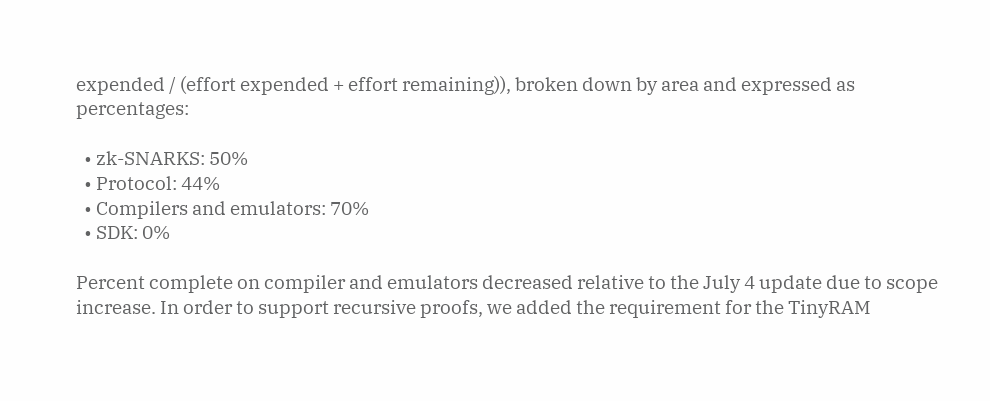expended / (effort expended + effort remaining)), broken down by area and expressed as percentages:

  • zk-SNARKS: 50%
  • Protocol: 44%
  • Compilers and emulators: 70%
  • SDK: 0%

Percent complete on compiler and emulators decreased relative to the July 4 update due to scope increase. In order to support recursive proofs, we added the requirement for the TinyRAM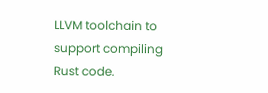LLVM toolchain to support compiling Rust code.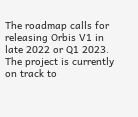The roadmap calls for releasing Orbis V1 in late 2022 or Q1 2023. The project is currently on track to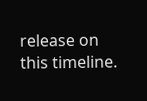release on this timeline.